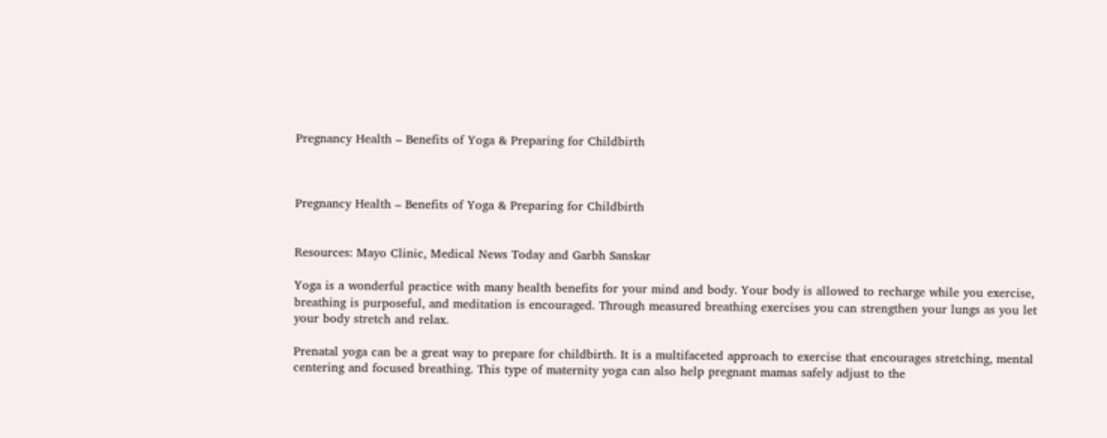Pregnancy Health – Benefits of Yoga & Preparing for Childbirth



Pregnancy Health – Benefits of Yoga & Preparing for Childbirth


Resources: Mayo Clinic, Medical News Today and Garbh Sanskar

Yoga is a wonderful practice with many health benefits for your mind and body. Your body is allowed to recharge while you exercise, breathing is purposeful, and meditation is encouraged. Through measured breathing exercises you can strengthen your lungs as you let your body stretch and relax.

Prenatal yoga can be a great way to prepare for childbirth. It is a multifaceted approach to exercise that encourages stretching, mental centering and focused breathing. This type of maternity yoga can also help pregnant mamas safely adjust to the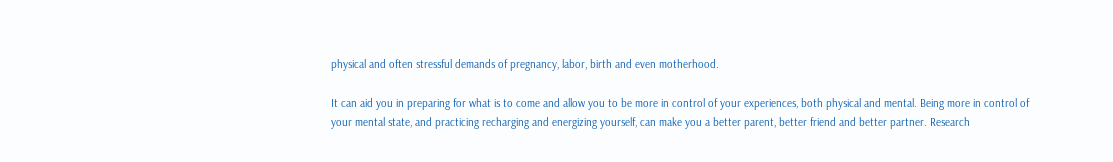physical and often stressful demands of pregnancy, labor, birth and even motherhood.

It can aid you in preparing for what is to come and allow you to be more in control of your experiences, both physical and mental. Being more in control of your mental state, and practicing recharging and energizing yourself, can make you a better parent, better friend and better partner. Research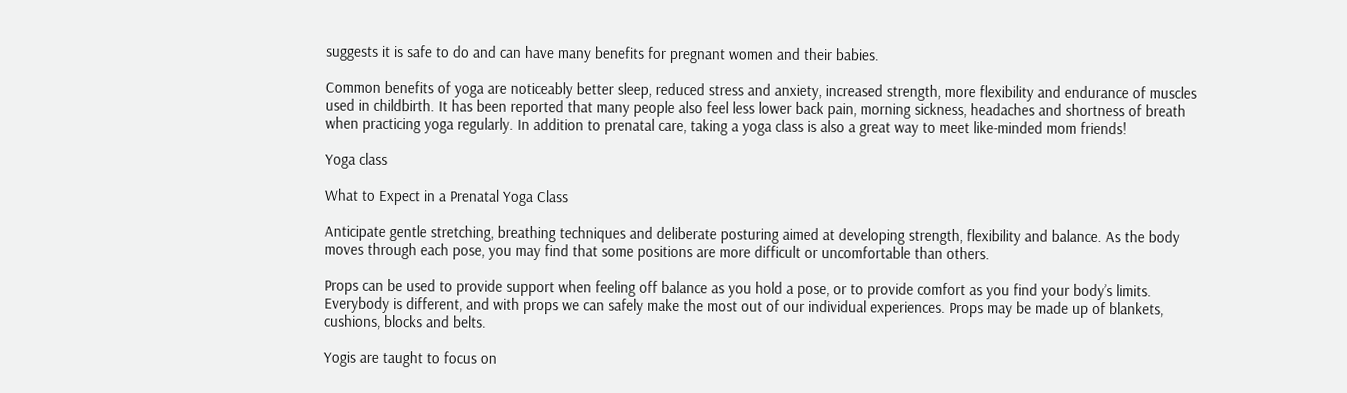suggests it is safe to do and can have many benefits for pregnant women and their babies.

Common benefits of yoga are noticeably better sleep, reduced stress and anxiety, increased strength, more flexibility and endurance of muscles used in childbirth. It has been reported that many people also feel less lower back pain, morning sickness, headaches and shortness of breath when practicing yoga regularly. In addition to prenatal care, taking a yoga class is also a great way to meet like-minded mom friends!

Yoga class

What to Expect in a Prenatal Yoga Class

Anticipate gentle stretching, breathing techniques and deliberate posturing aimed at developing strength, flexibility and balance. As the body moves through each pose, you may find that some positions are more difficult or uncomfortable than others.

Props can be used to provide support when feeling off balance as you hold a pose, or to provide comfort as you find your body’s limits. Everybody is different, and with props we can safely make the most out of our individual experiences. Props may be made up of blankets, cushions, blocks and belts.

Yogis are taught to focus on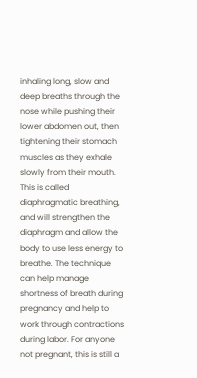inhaling long, slow and deep breaths through the nose while pushing their lower abdomen out, then tightening their stomach muscles as they exhale slowly from their mouth. This is called diaphragmatic breathing, and will strengthen the diaphragm and allow the body to use less energy to breathe. The technique can help manage shortness of breath during pregnancy and help to work through contractions during labor. For anyone not pregnant, this is still a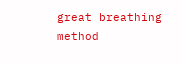great breathing method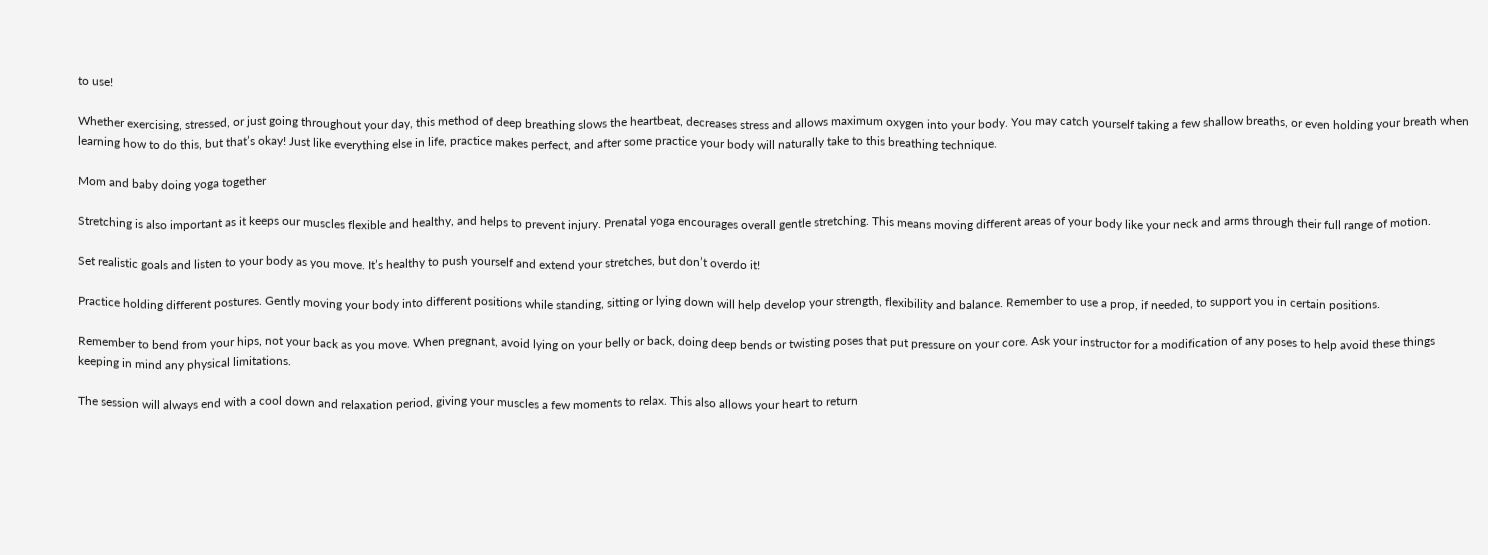to use!

Whether exercising, stressed, or just going throughout your day, this method of deep breathing slows the heartbeat, decreases stress and allows maximum oxygen into your body. You may catch yourself taking a few shallow breaths, or even holding your breath when learning how to do this, but that’s okay! Just like everything else in life, practice makes perfect, and after some practice your body will naturally take to this breathing technique.

Mom and baby doing yoga together

Stretching is also important as it keeps our muscles flexible and healthy, and helps to prevent injury. Prenatal yoga encourages overall gentle stretching. This means moving different areas of your body like your neck and arms through their full range of motion.

Set realistic goals and listen to your body as you move. It’s healthy to push yourself and extend your stretches, but don’t overdo it!

Practice holding different postures. Gently moving your body into different positions while standing, sitting or lying down will help develop your strength, flexibility and balance. Remember to use a prop, if needed, to support you in certain positions.

Remember to bend from your hips, not your back as you move. When pregnant, avoid lying on your belly or back, doing deep bends or twisting poses that put pressure on your core. Ask your instructor for a modification of any poses to help avoid these things keeping in mind any physical limitations.

The session will always end with a cool down and relaxation period, giving your muscles a few moments to relax. This also allows your heart to return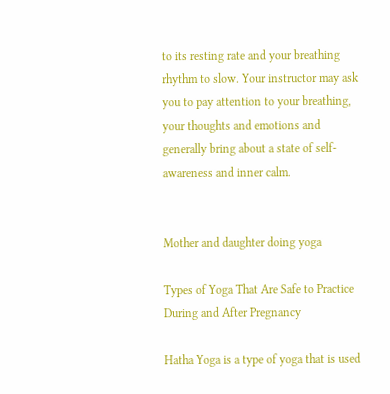to its resting rate and your breathing rhythm to slow. Your instructor may ask you to pay attention to your breathing, your thoughts and emotions and generally bring about a state of self-awareness and inner calm.


Mother and daughter doing yoga

Types of Yoga That Are Safe to Practice During and After Pregnancy

Hatha Yoga is a type of yoga that is used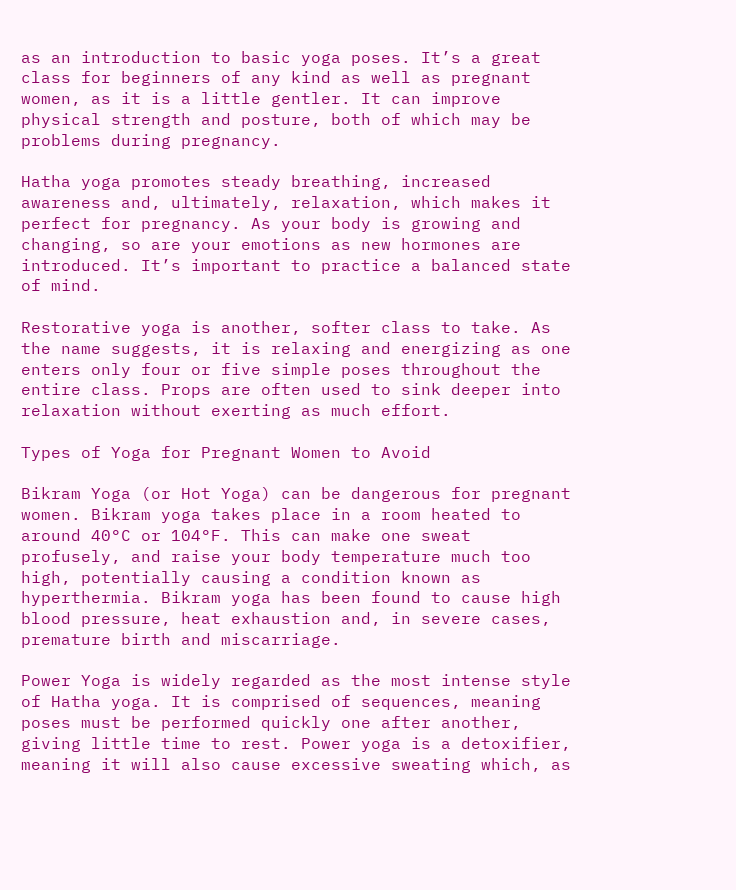as an introduction to basic yoga poses. It’s a great class for beginners of any kind as well as pregnant women, as it is a little gentler. It can improve physical strength and posture, both of which may be problems during pregnancy.

Hatha yoga promotes steady breathing, increased awareness and, ultimately, relaxation, which makes it perfect for pregnancy. As your body is growing and changing, so are your emotions as new hormones are introduced. It’s important to practice a balanced state of mind.

Restorative yoga is another, softer class to take. As the name suggests, it is relaxing and energizing as one enters only four or five simple poses throughout the entire class. Props are often used to sink deeper into relaxation without exerting as much effort.

Types of Yoga for Pregnant Women to Avoid

Bikram Yoga (or Hot Yoga) can be dangerous for pregnant women. Bikram yoga takes place in a room heated to around 40°C or 104°F. This can make one sweat profusely, and raise your body temperature much too high, potentially causing a condition known as hyperthermia. Bikram yoga has been found to cause high blood pressure, heat exhaustion and, in severe cases, premature birth and miscarriage.

Power Yoga is widely regarded as the most intense style of Hatha yoga. It is comprised of sequences, meaning poses must be performed quickly one after another, giving little time to rest. Power yoga is a detoxifier, meaning it will also cause excessive sweating which, as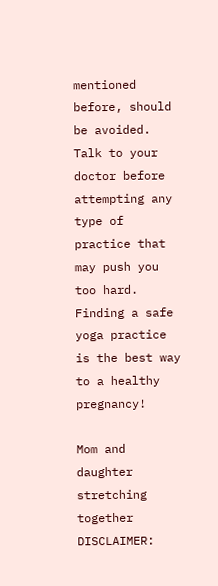mentioned before, should be avoided. Talk to your doctor before attempting any type of practice that may push you too hard. Finding a safe yoga practice is the best way to a healthy pregnancy!

Mom and daughter stretching together
DISCLAIMER: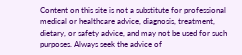Content on this site is not a substitute for professional medical or healthcare advice, diagnosis, treatment, dietary, or safety advice, and may not be used for such purposes. Always seek the advice of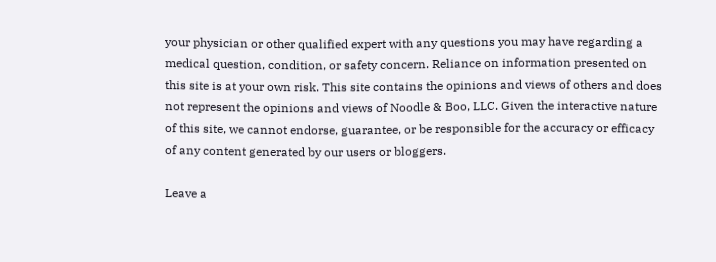your physician or other qualified expert with any questions you may have regarding a medical question, condition, or safety concern. Reliance on information presented on this site is at your own risk. This site contains the opinions and views of others and does not represent the opinions and views of Noodle & Boo, LLC. Given the interactive nature of this site, we cannot endorse, guarantee, or be responsible for the accuracy or efficacy of any content generated by our users or bloggers.

Leave a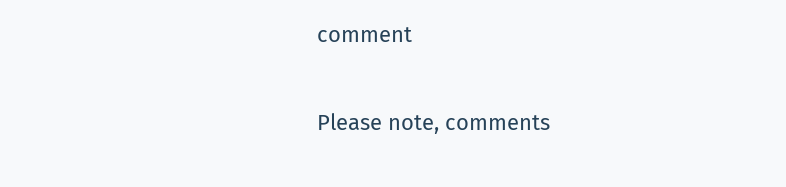comment

Please note, comments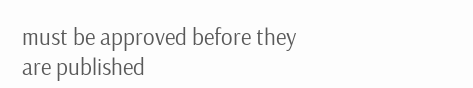must be approved before they are published